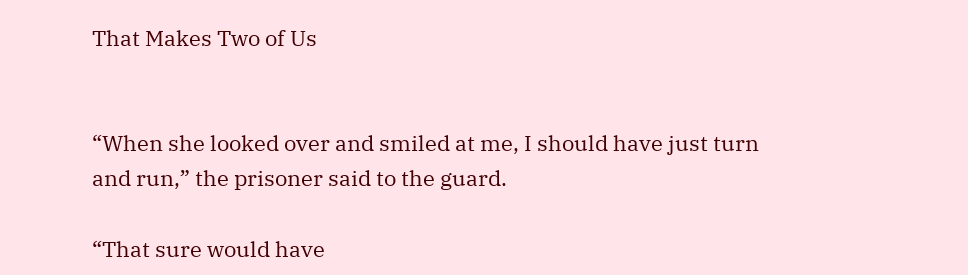That Makes Two of Us


“When she looked over and smiled at me, I should have just turn and run,” the prisoner said to the guard.

“That sure would have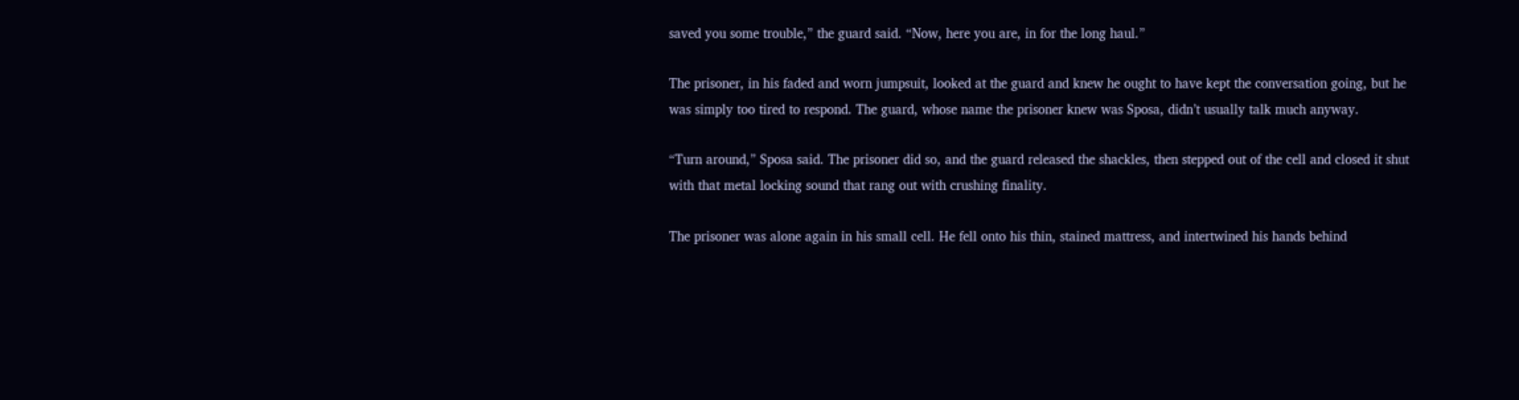saved you some trouble,” the guard said. “Now, here you are, in for the long haul.”

The prisoner, in his faded and worn jumpsuit, looked at the guard and knew he ought to have kept the conversation going, but he was simply too tired to respond. The guard, whose name the prisoner knew was Sposa, didn’t usually talk much anyway.

“Turn around,” Sposa said. The prisoner did so, and the guard released the shackles, then stepped out of the cell and closed it shut with that metal locking sound that rang out with crushing finality.

The prisoner was alone again in his small cell. He fell onto his thin, stained mattress, and intertwined his hands behind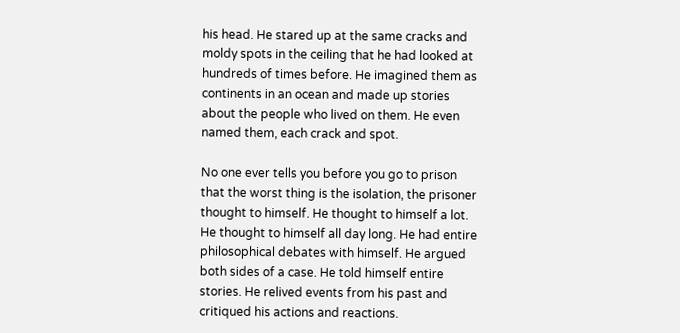his head. He stared up at the same cracks and moldy spots in the ceiling that he had looked at hundreds of times before. He imagined them as continents in an ocean and made up stories about the people who lived on them. He even named them, each crack and spot.

No one ever tells you before you go to prison that the worst thing is the isolation, the prisoner thought to himself. He thought to himself a lot. He thought to himself all day long. He had entire philosophical debates with himself. He argued both sides of a case. He told himself entire stories. He relived events from his past and critiqued his actions and reactions.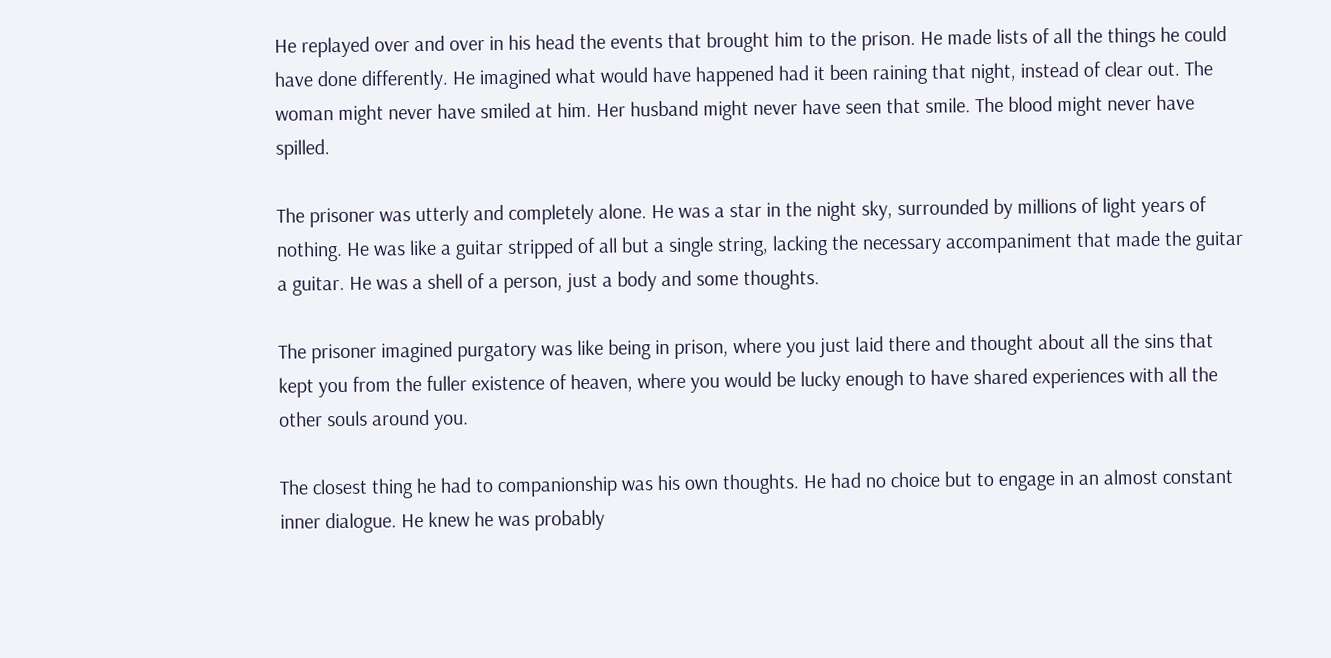He replayed over and over in his head the events that brought him to the prison. He made lists of all the things he could have done differently. He imagined what would have happened had it been raining that night, instead of clear out. The woman might never have smiled at him. Her husband might never have seen that smile. The blood might never have spilled.

The prisoner was utterly and completely alone. He was a star in the night sky, surrounded by millions of light years of nothing. He was like a guitar stripped of all but a single string, lacking the necessary accompaniment that made the guitar a guitar. He was a shell of a person, just a body and some thoughts.

The prisoner imagined purgatory was like being in prison, where you just laid there and thought about all the sins that kept you from the fuller existence of heaven, where you would be lucky enough to have shared experiences with all the other souls around you.

The closest thing he had to companionship was his own thoughts. He had no choice but to engage in an almost constant inner dialogue. He knew he was probably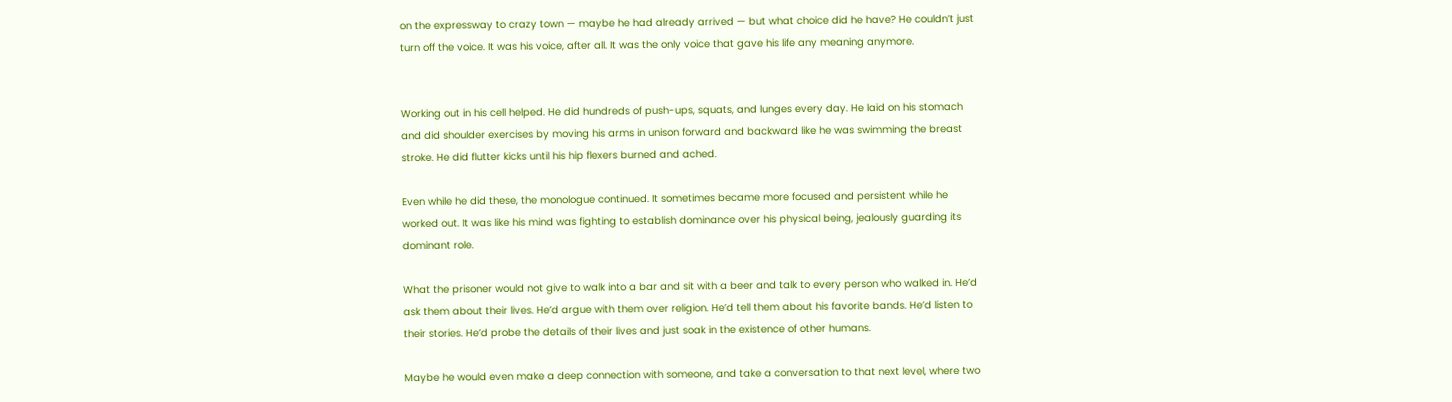on the expressway to crazy town — maybe he had already arrived — but what choice did he have? He couldn’t just turn off the voice. It was his voice, after all. It was the only voice that gave his life any meaning anymore.


Working out in his cell helped. He did hundreds of push-ups, squats, and lunges every day. He laid on his stomach and did shoulder exercises by moving his arms in unison forward and backward like he was swimming the breast stroke. He did flutter kicks until his hip flexers burned and ached.

Even while he did these, the monologue continued. It sometimes became more focused and persistent while he worked out. It was like his mind was fighting to establish dominance over his physical being, jealously guarding its dominant role.

What the prisoner would not give to walk into a bar and sit with a beer and talk to every person who walked in. He’d ask them about their lives. He’d argue with them over religion. He’d tell them about his favorite bands. He’d listen to their stories. He’d probe the details of their lives and just soak in the existence of other humans.

Maybe he would even make a deep connection with someone, and take a conversation to that next level, where two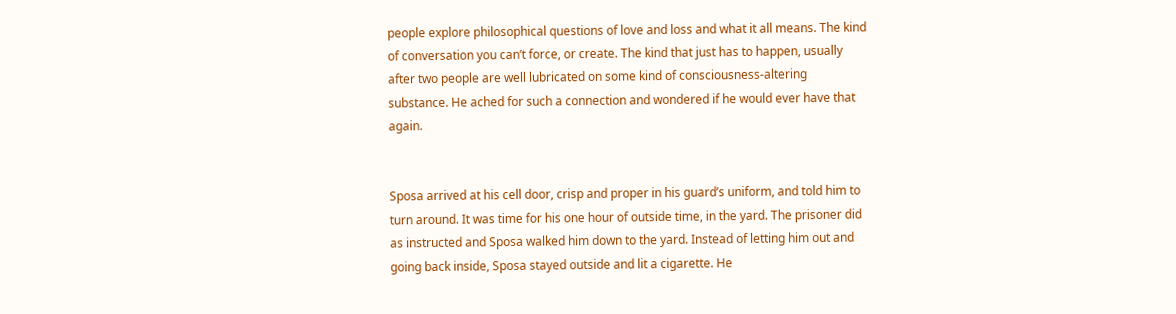people explore philosophical questions of love and loss and what it all means. The kind of conversation you can’t force, or create. The kind that just has to happen, usually after two people are well lubricated on some kind of consciousness-altering substance. He ached for such a connection and wondered if he would ever have that again.


Sposa arrived at his cell door, crisp and proper in his guard’s uniform, and told him to turn around. It was time for his one hour of outside time, in the yard. The prisoner did as instructed and Sposa walked him down to the yard. Instead of letting him out and going back inside, Sposa stayed outside and lit a cigarette. He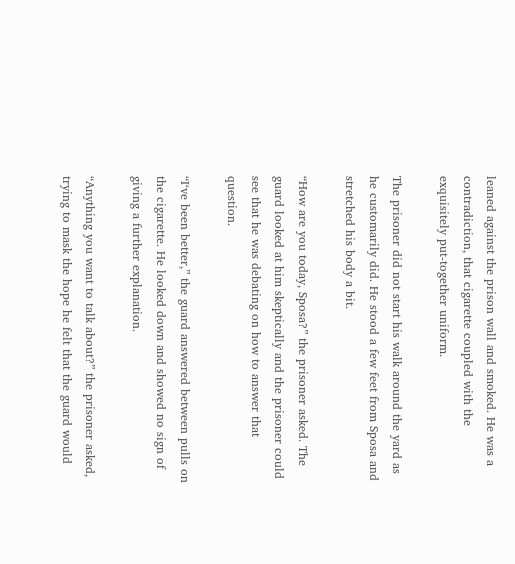leaned against the prison wall and smoked. He was a contradiction, that cigarette coupled with the exquisitely put-together uniform.

The prisoner did not start his walk around the yard as he customarily did. He stood a few feet from Sposa and stretched his body a bit.

“How are you today, Sposa?” the prisoner asked. The guard looked at him skeptically and the prisoner could see that he was debating on how to answer that question.

“I‘ve been better,” the guard answered between pulls on the cigarette. He looked down and showed no sign of giving a further explanation.

“Anything you want to talk about?” the prisoner asked, trying to mask the hope he felt that the guard would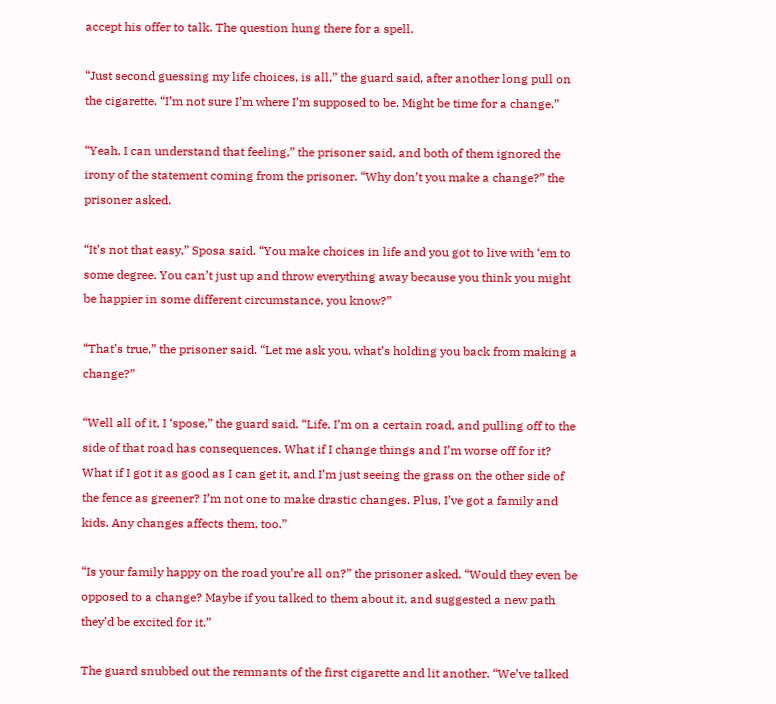accept his offer to talk. The question hung there for a spell.

“Just second guessing my life choices, is all,” the guard said, after another long pull on the cigarette. “I’m not sure I’m where I’m supposed to be. Might be time for a change.”

“Yeah, I can understand that feeling,” the prisoner said, and both of them ignored the irony of the statement coming from the prisoner. “Why don’t you make a change?” the prisoner asked.

“It’s not that easy,” Sposa said. “You make choices in life and you got to live with ‘em to some degree. You can’t just up and throw everything away because you think you might be happier in some different circumstance, you know?”

“That’s true,” the prisoner said. “Let me ask you, what’s holding you back from making a change?”

“Well all of it, I ‘spose,” the guard said. “Life. I’m on a certain road, and pulling off to the side of that road has consequences. What if I change things and I’m worse off for it? What if I got it as good as I can get it, and I’m just seeing the grass on the other side of the fence as greener? I’m not one to make drastic changes. Plus, I’ve got a family and kids. Any changes affects them, too.”

“Is your family happy on the road you’re all on?” the prisoner asked. “Would they even be opposed to a change? Maybe if you talked to them about it, and suggested a new path they’d be excited for it.”

The guard snubbed out the remnants of the first cigarette and lit another. “We’ve talked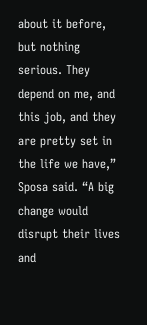about it before, but nothing serious. They depend on me, and this job, and they are pretty set in the life we have,” Sposa said. “A big change would disrupt their lives and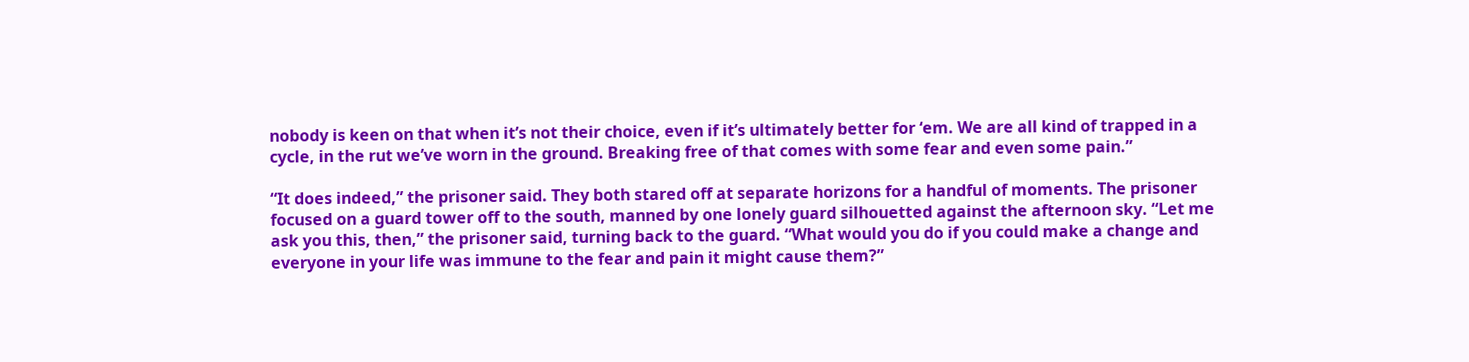nobody is keen on that when it’s not their choice, even if it’s ultimately better for ‘em. We are all kind of trapped in a cycle, in the rut we’ve worn in the ground. Breaking free of that comes with some fear and even some pain.”

“It does indeed,” the prisoner said. They both stared off at separate horizons for a handful of moments. The prisoner focused on a guard tower off to the south, manned by one lonely guard silhouetted against the afternoon sky. “Let me ask you this, then,” the prisoner said, turning back to the guard. “What would you do if you could make a change and everyone in your life was immune to the fear and pain it might cause them?”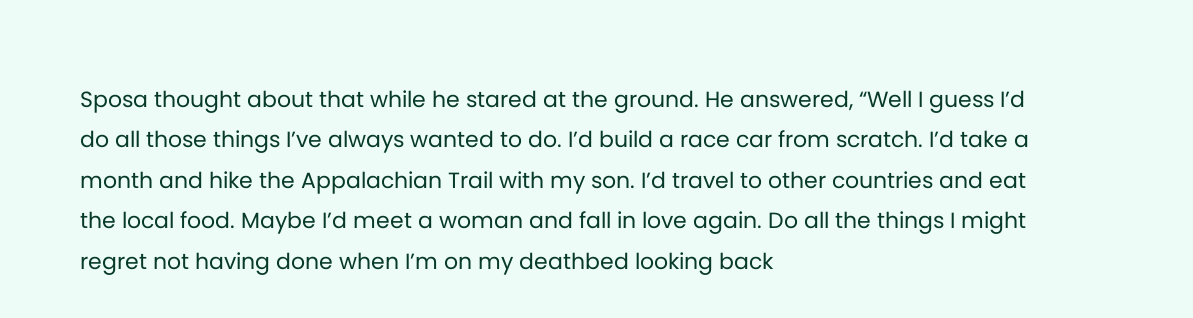Sposa thought about that while he stared at the ground. He answered, “Well I guess I’d do all those things I’ve always wanted to do. I’d build a race car from scratch. I’d take a month and hike the Appalachian Trail with my son. I’d travel to other countries and eat the local food. Maybe I’d meet a woman and fall in love again. Do all the things I might regret not having done when I’m on my deathbed looking back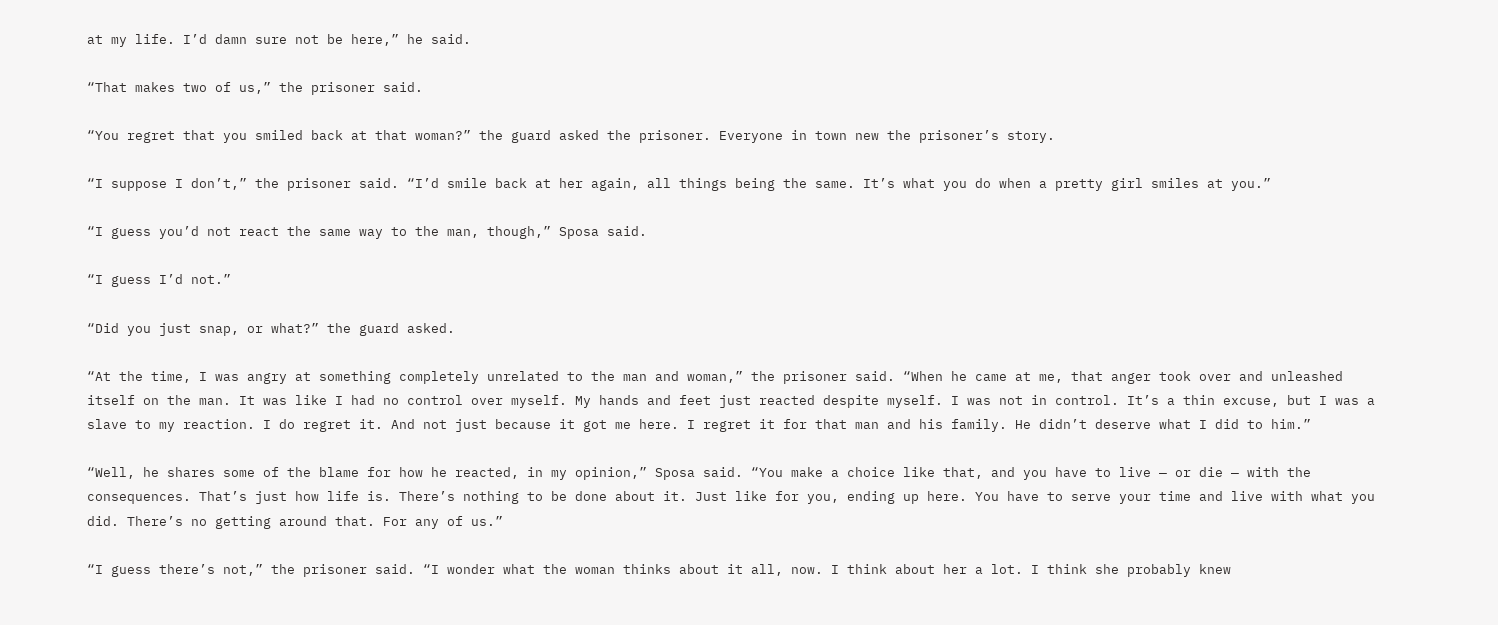at my life. I’d damn sure not be here,” he said.

“That makes two of us,” the prisoner said.

“You regret that you smiled back at that woman?” the guard asked the prisoner. Everyone in town new the prisoner’s story.

“I suppose I don’t,” the prisoner said. “I’d smile back at her again, all things being the same. It’s what you do when a pretty girl smiles at you.”

“I guess you’d not react the same way to the man, though,” Sposa said.

“I guess I’d not.”

“Did you just snap, or what?” the guard asked.

“At the time, I was angry at something completely unrelated to the man and woman,” the prisoner said. “When he came at me, that anger took over and unleashed itself on the man. It was like I had no control over myself. My hands and feet just reacted despite myself. I was not in control. It’s a thin excuse, but I was a slave to my reaction. I do regret it. And not just because it got me here. I regret it for that man and his family. He didn’t deserve what I did to him.”

“Well, he shares some of the blame for how he reacted, in my opinion,” Sposa said. “You make a choice like that, and you have to live — or die — with the consequences. That’s just how life is. There’s nothing to be done about it. Just like for you, ending up here. You have to serve your time and live with what you did. There’s no getting around that. For any of us.”

“I guess there’s not,” the prisoner said. “I wonder what the woman thinks about it all, now. I think about her a lot. I think she probably knew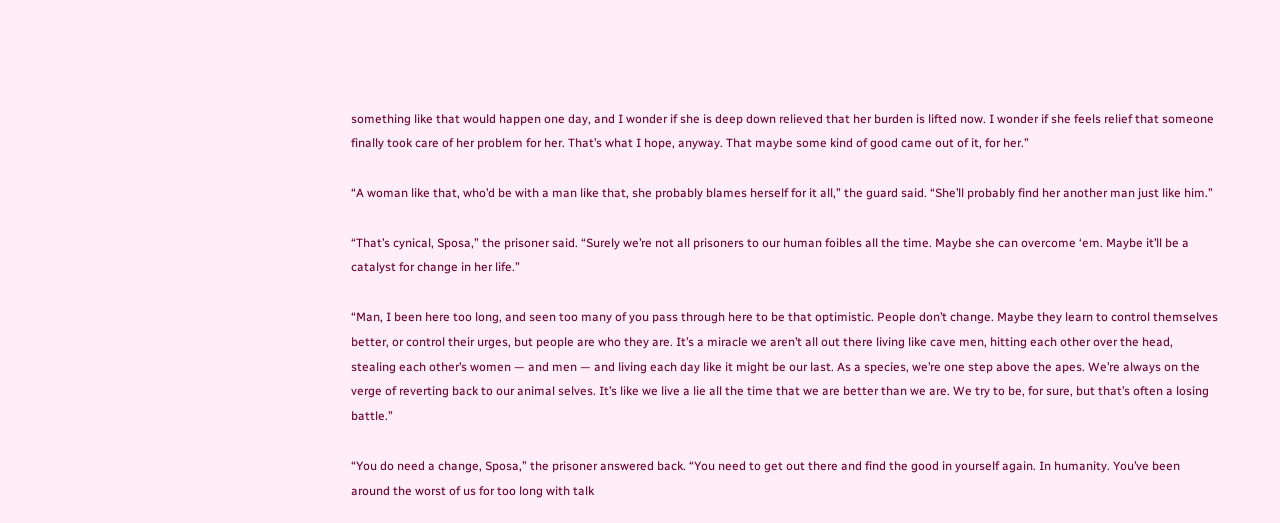something like that would happen one day, and I wonder if she is deep down relieved that her burden is lifted now. I wonder if she feels relief that someone finally took care of her problem for her. That’s what I hope, anyway. That maybe some kind of good came out of it, for her.”

“A woman like that, who’d be with a man like that, she probably blames herself for it all,” the guard said. “She’ll probably find her another man just like him.”

“That’s cynical, Sposa,” the prisoner said. “Surely we’re not all prisoners to our human foibles all the time. Maybe she can overcome ‘em. Maybe it’ll be a catalyst for change in her life.”

“Man, I been here too long, and seen too many of you pass through here to be that optimistic. People don’t change. Maybe they learn to control themselves better, or control their urges, but people are who they are. It’s a miracle we aren’t all out there living like cave men, hitting each other over the head, stealing each other’s women — and men — and living each day like it might be our last. As a species, we’re one step above the apes. We’re always on the verge of reverting back to our animal selves. It’s like we live a lie all the time that we are better than we are. We try to be, for sure, but that’s often a losing battle.”

“You do need a change, Sposa,” the prisoner answered back. “You need to get out there and find the good in yourself again. In humanity. You’ve been around the worst of us for too long with talk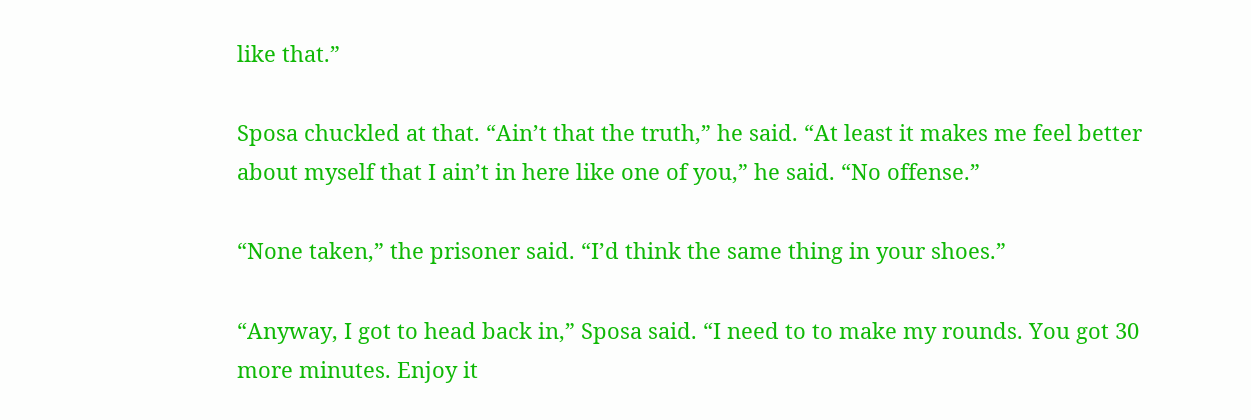like that.”

Sposa chuckled at that. “Ain’t that the truth,” he said. “At least it makes me feel better about myself that I ain’t in here like one of you,” he said. “No offense.”

“None taken,” the prisoner said. “I’d think the same thing in your shoes.”

“Anyway, I got to head back in,” Sposa said. “I need to to make my rounds. You got 30 more minutes. Enjoy it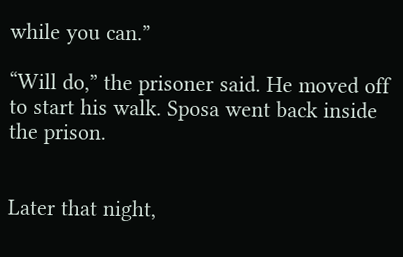while you can.”

“Will do,” the prisoner said. He moved off to start his walk. Sposa went back inside the prison.


Later that night,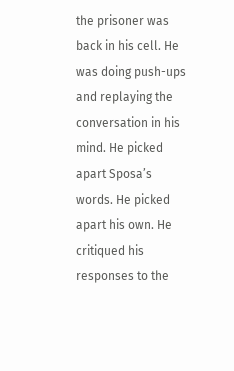the prisoner was back in his cell. He was doing push-ups and replaying the conversation in his mind. He picked apart Sposa’s words. He picked apart his own. He critiqued his responses to the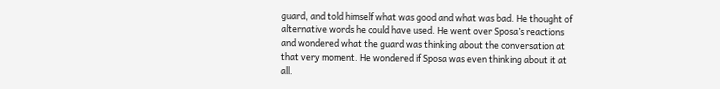guard, and told himself what was good and what was bad. He thought of alternative words he could have used. He went over Sposa’s reactions and wondered what the guard was thinking about the conversation at that very moment. He wondered if Sposa was even thinking about it at all.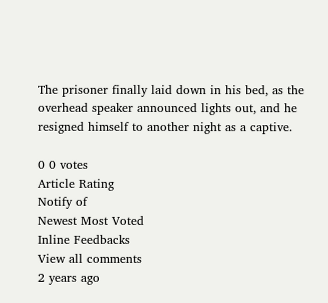The prisoner finally laid down in his bed, as the overhead speaker announced lights out, and he resigned himself to another night as a captive.

0 0 votes
Article Rating
Notify of
Newest Most Voted
Inline Feedbacks
View all comments
2 years ago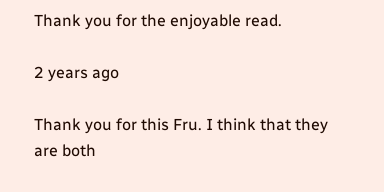Thank you for the enjoyable read.

2 years ago

Thank you for this Fru. I think that they are both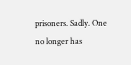prisoners. Sadly. One no longer has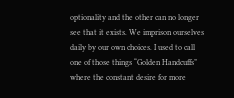optionality and the other can no longer see that it exists. We imprison ourselves daily by our own choices. I used to call one of those things “Golden Handcuffs” where the constant desire for more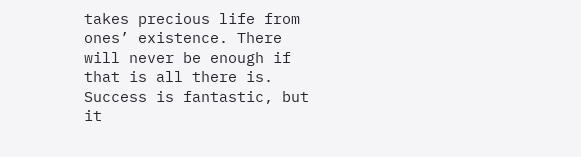takes precious life from ones’ existence. There will never be enough if that is all there is. Success is fantastic, but it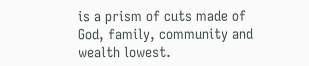is a prism of cuts made of God, family, community and wealth lowest.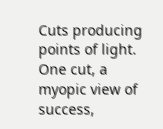Cuts producing points of light. One cut, a myopic view of success,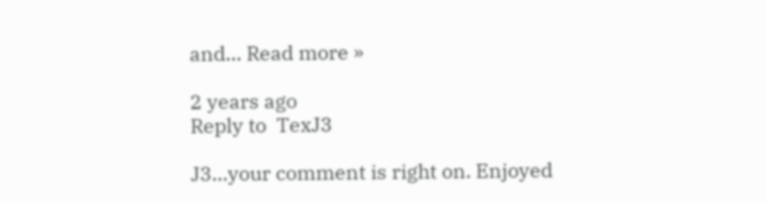and… Read more »

2 years ago
Reply to  TexJ3

J3…your comment is right on. Enjoyed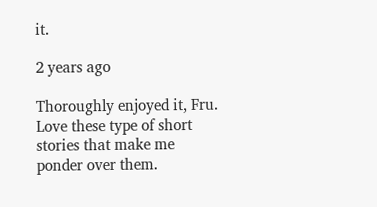it.

2 years ago

Thoroughly enjoyed it, Fru. Love these type of short stories that make me ponder over them.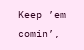Keep ’em comin’,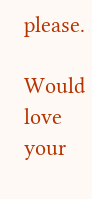please.

Would love your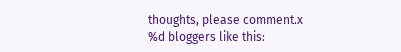thoughts, please comment.x
%d bloggers like this: